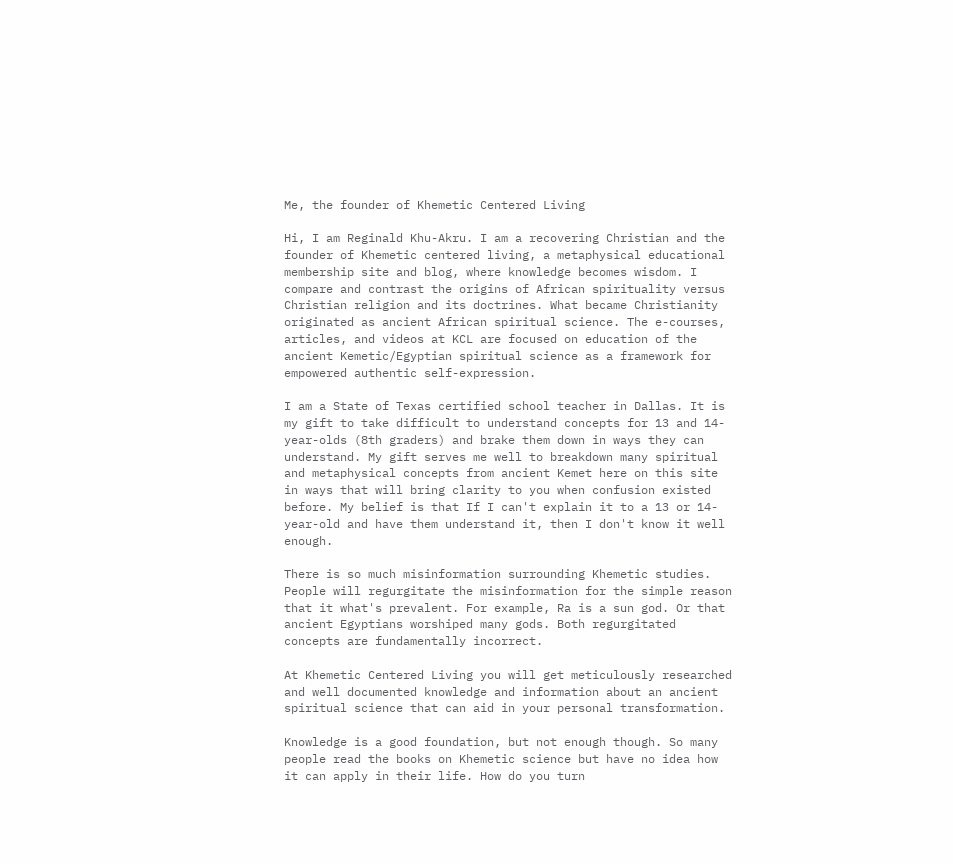Me, the founder of Khemetic Centered Living

Hi, I am Reginald Khu-Akru. I am a recovering Christian and the founder of Khemetic centered living, a metaphysical educational membership site and blog, where knowledge becomes wisdom. I compare and contrast the origins of African spirituality versus Christian religion and its doctrines. What became Christianity originated as ancient African spiritual science. The e-courses, articles, and videos at KCL are focused on education of the ancient Kemetic/Egyptian spiritual science as a framework for empowered authentic self-expression.

I am a State of Texas certified school teacher in Dallas. It is my gift to take difficult to understand concepts for 13 and 14-year-olds (8th graders) and brake them down in ways they can understand. My gift serves me well to breakdown many spiritual and metaphysical concepts from ancient Kemet here on this site in ways that will bring clarity to you when confusion existed before. My belief is that If I can't explain it to a 13 or 14-year-old and have them understand it, then I don't know it well enough.

There is so much misinformation surrounding Khemetic studies. People will regurgitate the misinformation for the simple reason that it what's prevalent. For example, Ra is a sun god. Or that ancient Egyptians worshiped many gods. Both regurgitated concepts are fundamentally incorrect.

At Khemetic Centered Living you will get meticulously researched and well documented knowledge and information about an ancient spiritual science that can aid in your personal transformation.

Knowledge is a good foundation, but not enough though. So many people read the books on Khemetic science but have no idea how it can apply in their life. How do you turn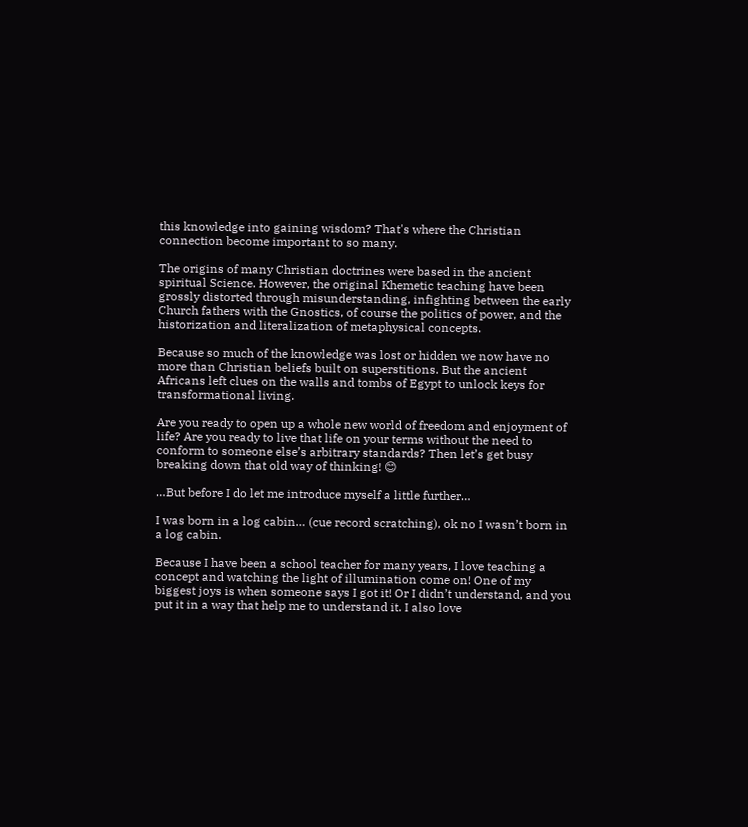this knowledge into gaining wisdom? That's where the Christian connection become important to so many.

The origins of many Christian doctrines were based in the ancient spiritual Science. However, the original Khemetic teaching have been grossly distorted through misunderstanding, infighting between the early Church fathers with the Gnostics, of course the politics of power, and the historization and literalization of metaphysical concepts.

Because so much of the knowledge was lost or hidden we now have no more than Christian beliefs built on superstitions. But the ancient Africans left clues on the walls and tombs of Egypt to unlock keys for transformational living.

Are you ready to open up a whole new world of freedom and enjoyment of life? Are you ready to live that life on your terms without the need to conform to someone else’s arbitrary standards? Then let’s get busy breaking down that old way of thinking! 😊

…But before I do let me introduce myself a little further…

I was born in a log cabin… (cue record scratching), ok no I wasn’t born in a log cabin.

Because I have been a school teacher for many years, I love teaching a concept and watching the light of illumination come on! One of my biggest joys is when someone says I got it! Or I didn’t understand, and you put it in a way that help me to understand it. I also love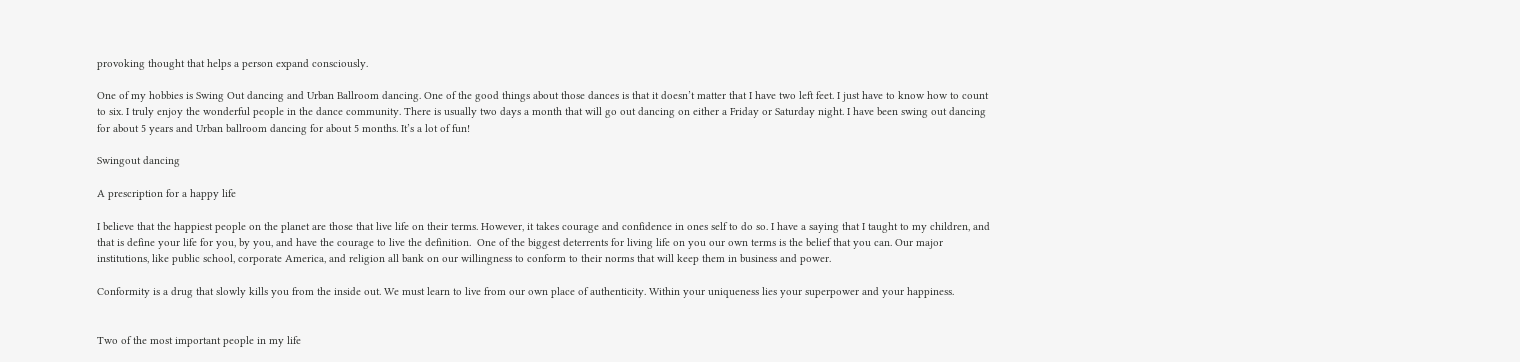provoking thought that helps a person expand consciously.

One of my hobbies is Swing Out dancing and Urban Ballroom dancing. One of the good things about those dances is that it doesn’t matter that I have two left feet. I just have to know how to count to six. I truly enjoy the wonderful people in the dance community. There is usually two days a month that will go out dancing on either a Friday or Saturday night. I have been swing out dancing for about 5 years and Urban ballroom dancing for about 5 months. It’s a lot of fun!

Swingout dancing

A prescription for a happy life

I believe that the happiest people on the planet are those that live life on their terms. However, it takes courage and confidence in ones self to do so. I have a saying that I taught to my children, and that is define your life for you, by you, and have the courage to live the definition.  One of the biggest deterrents for living life on you our own terms is the belief that you can. Our major institutions, like public school, corporate America, and religion all bank on our willingness to conform to their norms that will keep them in business and power.

Conformity is a drug that slowly kills you from the inside out. We must learn to live from our own place of authenticity. Within your uniqueness lies your superpower and your happiness.


Two of the most important people in my life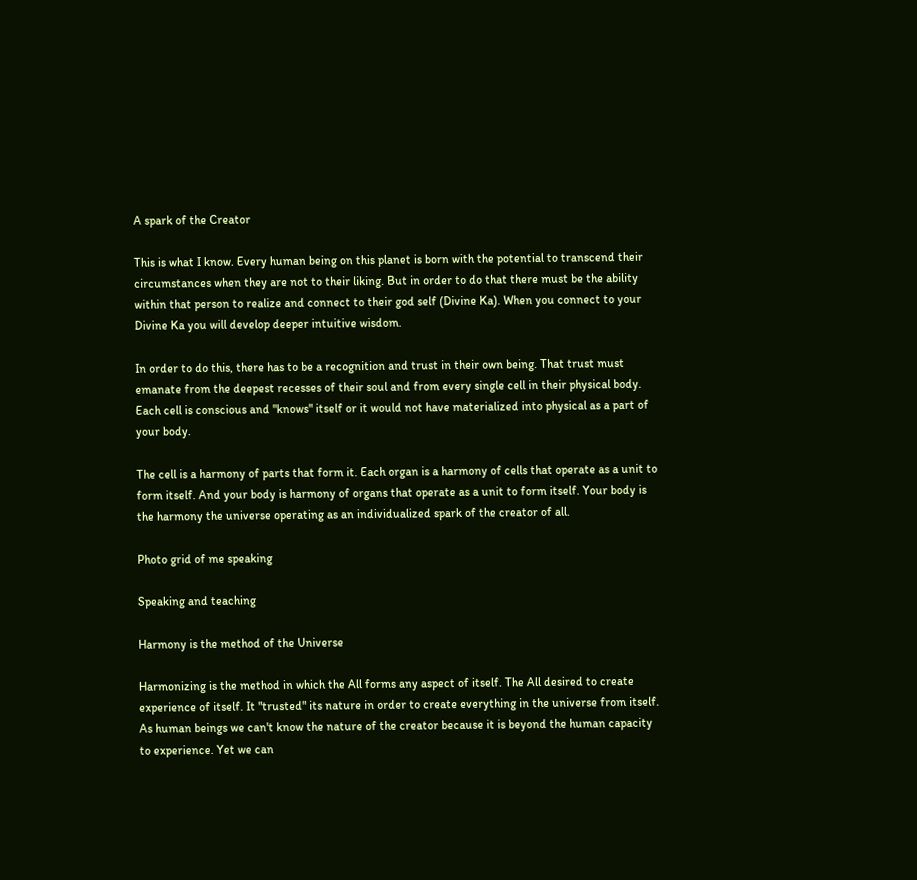A spark of the Creator

This is what I know. Every human being on this planet is born with the potential to transcend their circumstances when they are not to their liking. But in order to do that there must be the ability within that person to realize and connect to their god self (Divine Ka). When you connect to your Divine Ka you will develop deeper intuitive wisdom.

In order to do this, there has to be a recognition and trust in their own being. That trust must emanate from the deepest recesses of their soul and from every single cell in their physical body. Each cell is conscious and "knows" itself or it would not have materialized into physical as a part of your body.

The cell is a harmony of parts that form it. Each organ is a harmony of cells that operate as a unit to form itself. And your body is harmony of organs that operate as a unit to form itself. Your body is the harmony the universe operating as an individualized spark of the creator of all.

Photo grid of me speaking

Speaking and teaching

Harmony is the method of the Universe

Harmonizing is the method in which the All forms any aspect of itself. The All desired to create experience of itself. It "trusted" its nature in order to create everything in the universe from itself. As human beings we can't know the nature of the creator because it is beyond the human capacity to experience. Yet we can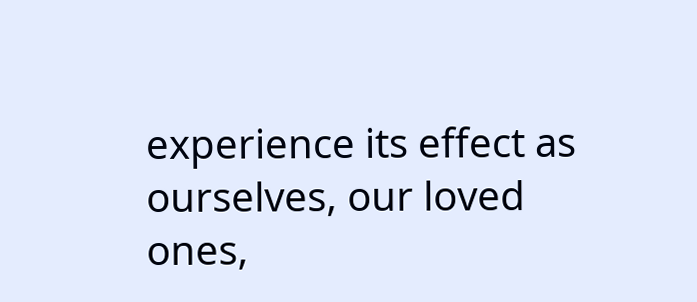experience its effect as ourselves, our loved ones,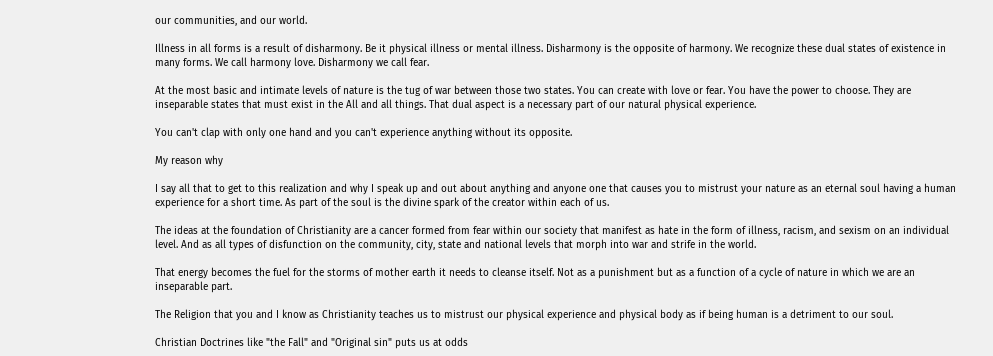our communities, and our world.

Illness in all forms is a result of disharmony. Be it physical illness or mental illness. Disharmony is the opposite of harmony. We recognize these dual states of existence in many forms. We call harmony love. Disharmony we call fear.

At the most basic and intimate levels of nature is the tug of war between those two states. You can create with love or fear. You have the power to choose. They are inseparable states that must exist in the All and all things. That dual aspect is a necessary part of our natural physical experience.

You can't clap with only one hand and you can't experience anything without its opposite.

My reason why

I say all that to get to this realization and why I speak up and out about anything and anyone one that causes you to mistrust your nature as an eternal soul having a human experience for a short time. As part of the soul is the divine spark of the creator within each of us.

The ideas at the foundation of Christianity are a cancer formed from fear within our society that manifest as hate in the form of illness, racism, and sexism on an individual level. And as all types of disfunction on the community, city, state and national levels that morph into war and strife in the world.

That energy becomes the fuel for the storms of mother earth it needs to cleanse itself. Not as a punishment but as a function of a cycle of nature in which we are an inseparable part.

The Religion that you and I know as Christianity teaches us to mistrust our physical experience and physical body as if being human is a detriment to our soul.

Christian Doctrines like "the Fall" and "Original sin" puts us at odds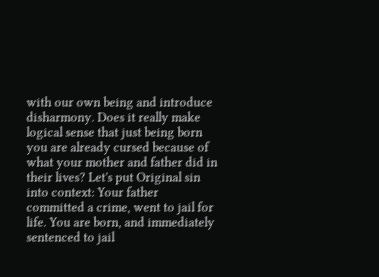with our own being and introduce disharmony. Does it really make logical sense that just being born you are already cursed because of what your mother and father did in their lives? Let's put Original sin into context: Your father committed a crime, went to jail for life. You are born, and immediately sentenced to jail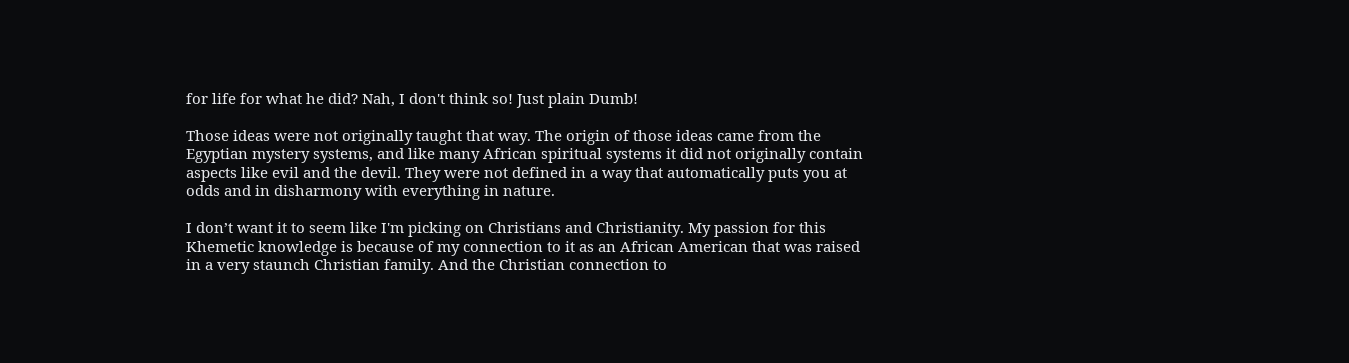for life for what he did? Nah, I don't think so! Just plain Dumb!

Those ideas were not originally taught that way. The origin of those ideas came from the Egyptian mystery systems, and like many African spiritual systems it did not originally contain aspects like evil and the devil. They were not defined in a way that automatically puts you at odds and in disharmony with everything in nature.

I don’t want it to seem like I'm picking on Christians and Christianity. My passion for this Khemetic knowledge is because of my connection to it as an African American that was raised in a very staunch Christian family. And the Christian connection to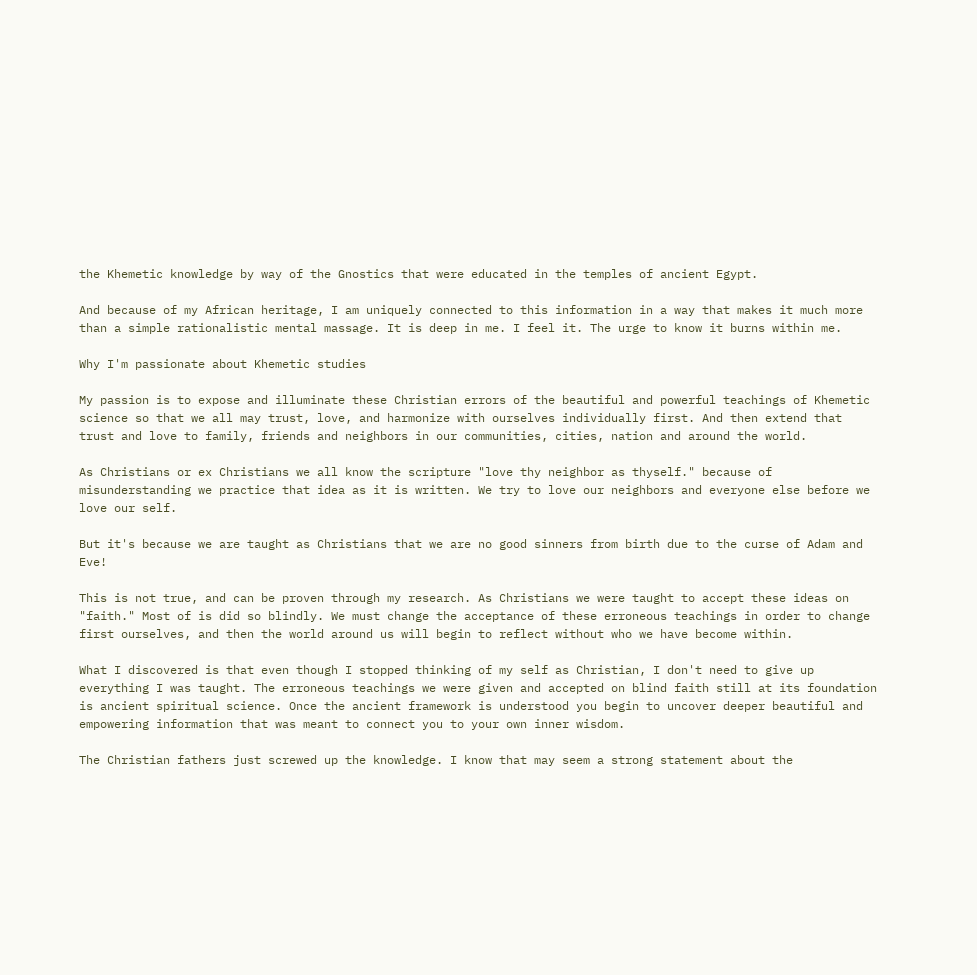the Khemetic knowledge by way of the Gnostics that were educated in the temples of ancient Egypt.

And because of my African heritage, I am uniquely connected to this information in a way that makes it much more than a simple rationalistic mental massage. It is deep in me. I feel it. The urge to know it burns within me.

Why I'm passionate about Khemetic studies

My passion is to expose and illuminate these Christian errors of the beautiful and powerful teachings of Khemetic science so that we all may trust, love, and harmonize with ourselves individually first. And then extend that trust and love to family, friends and neighbors in our communities, cities, nation and around the world.

As Christians or ex Christians we all know the scripture "love thy neighbor as thyself." because of misunderstanding we practice that idea as it is written. We try to love our neighbors and everyone else before we love our self.

But it's because we are taught as Christians that we are no good sinners from birth due to the curse of Adam and Eve!

This is not true, and can be proven through my research. As Christians we were taught to accept these ideas on "faith." Most of is did so blindly. We must change the acceptance of these erroneous teachings in order to change first ourselves, and then the world around us will begin to reflect without who we have become within.

What I discovered is that even though I stopped thinking of my self as Christian, I don't need to give up everything I was taught. The erroneous teachings we were given and accepted on blind faith still at its foundation is ancient spiritual science. Once the ancient framework is understood you begin to uncover deeper beautiful and empowering information that was meant to connect you to your own inner wisdom.

The Christian fathers just screwed up the knowledge. I know that may seem a strong statement about the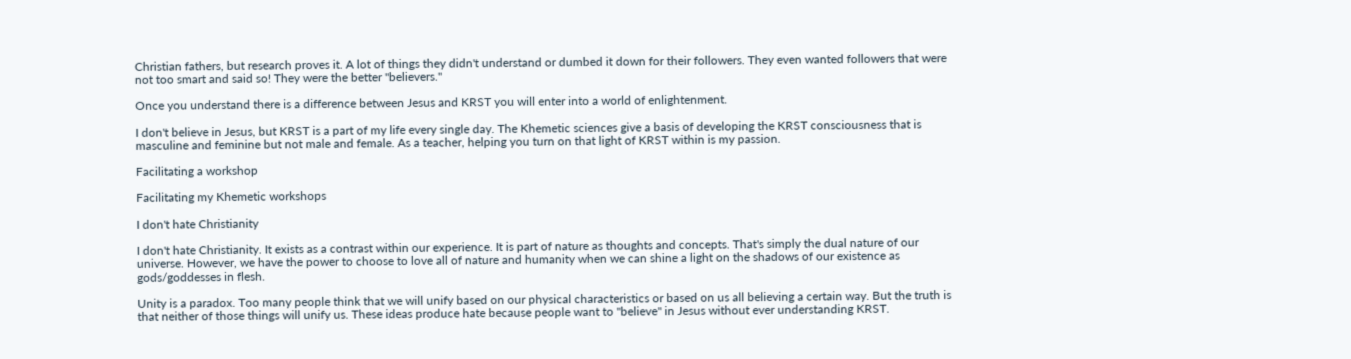Christian fathers, but research proves it. A lot of things they didn't understand or dumbed it down for their followers. They even wanted followers that were not too smart and said so! They were the better "believers."

Once you understand there is a difference between Jesus and KRST you will enter into a world of enlightenment.

I don't believe in Jesus, but KRST is a part of my life every single day. The Khemetic sciences give a basis of developing the KRST consciousness that is masculine and feminine but not male and female. As a teacher, helping you turn on that light of KRST within is my passion.

Facilitating a workshop

Facilitating my Khemetic workshops

I don't hate Christianity

I don't hate Christianity. It exists as a contrast within our experience. It is part of nature as thoughts and concepts. That's simply the dual nature of our universe. However, we have the power to choose to love all of nature and humanity when we can shine a light on the shadows of our existence as gods/goddesses in flesh.

Unity is a paradox. Too many people think that we will unify based on our physical characteristics or based on us all believing a certain way. But the truth is that neither of those things will unify us. These ideas produce hate because people want to "believe" in Jesus without ever understanding KRST.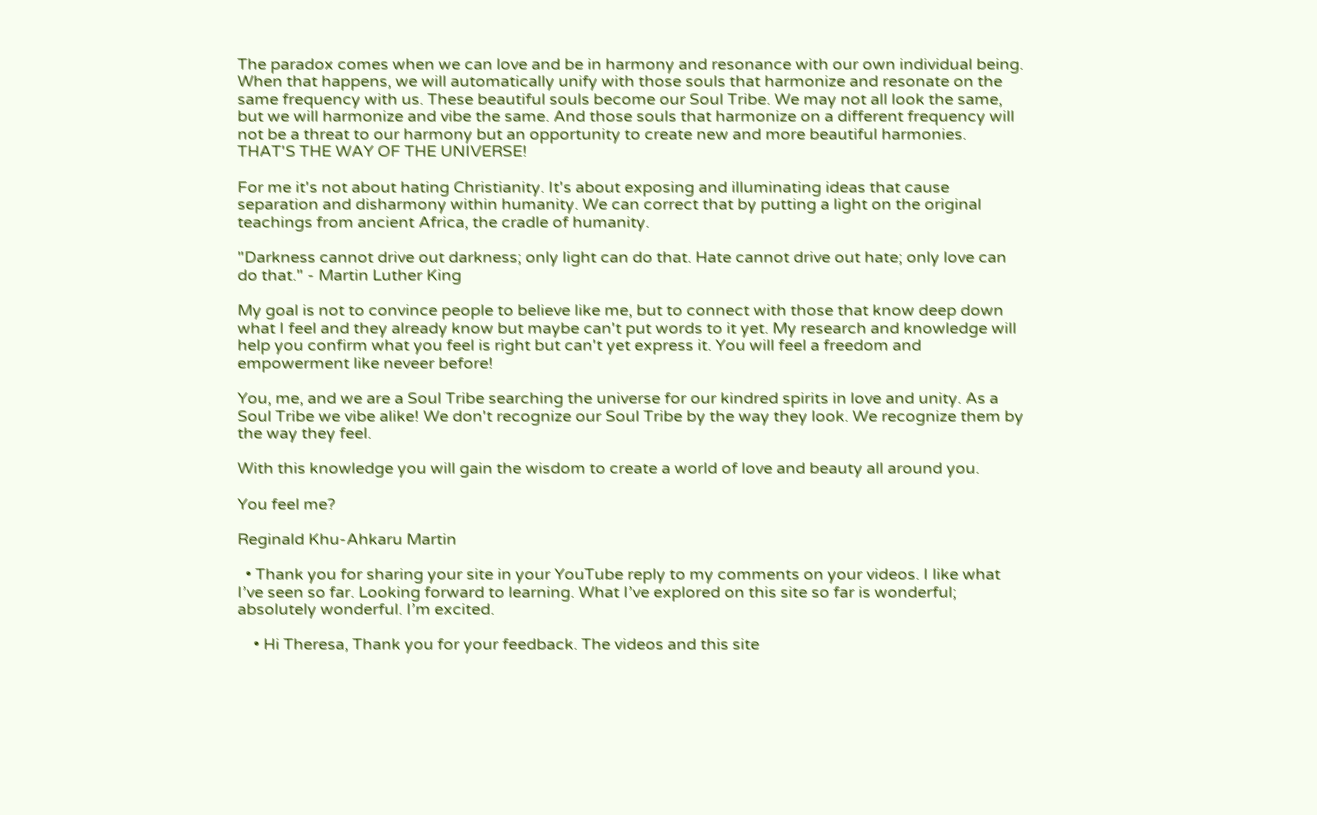The paradox comes when we can love and be in harmony and resonance with our own individual being. When that happens, we will automatically unify with those souls that harmonize and resonate on the same frequency with us. These beautiful souls become our Soul Tribe. We may not all look the same, but we will harmonize and vibe the same. And those souls that harmonize on a different frequency will not be a threat to our harmony but an opportunity to create new and more beautiful harmonies. THAT'S THE WAY OF THE UNIVERSE!

For me it's not about hating Christianity. It's about exposing and illuminating ideas that cause separation and disharmony within humanity. We can correct that by putting a light on the original teachings from ancient Africa, the cradle of humanity.

"Darkness cannot drive out darkness; only light can do that. Hate cannot drive out hate; only love can do that." - Martin Luther King

My goal is not to convince people to believe like me, but to connect with those that know deep down what I feel and they already know but maybe can't put words to it yet. My research and knowledge will help you confirm what you feel is right but can't yet express it. You will feel a freedom and empowerment like neveer before!

You, me, and we are a Soul Tribe searching the universe for our kindred spirits in love and unity. As a Soul Tribe we vibe alike! We don't recognize our Soul Tribe by the way they look. We recognize them by the way they feel.

With this knowledge you will gain the wisdom to create a world of love and beauty all around you.

You feel me?

Reginald Khu-Ahkaru Martin

  • Thank you for sharing your site in your YouTube reply to my comments on your videos. I like what I’ve seen so far. Looking forward to learning. What I’ve explored on this site so far is wonderful; absolutely wonderful. I’m excited.

    • Hi Theresa, Thank you for your feedback. The videos and this site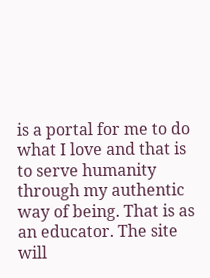is a portal for me to do what I love and that is to serve humanity through my authentic way of being. That is as an educator. The site will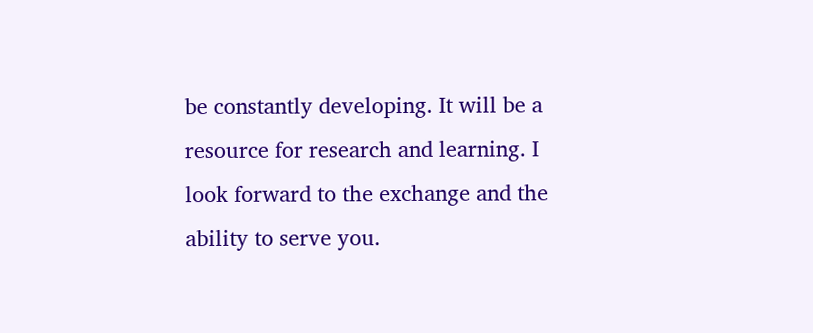be constantly developing. It will be a resource for research and learning. I look forward to the exchange and the ability to serve you.